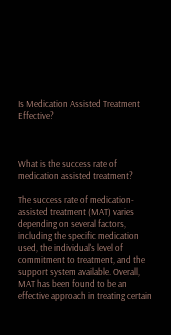Is Medication Assisted Treatment Effective?



What is the success rate of medication assisted treatment?

The success rate of medication-assisted treatment (MAT) varies depending on several factors, including the specific medication used, the individual's level of commitment to treatment, and the support system available. Overall, MAT has been found to be an effective approach in treating certain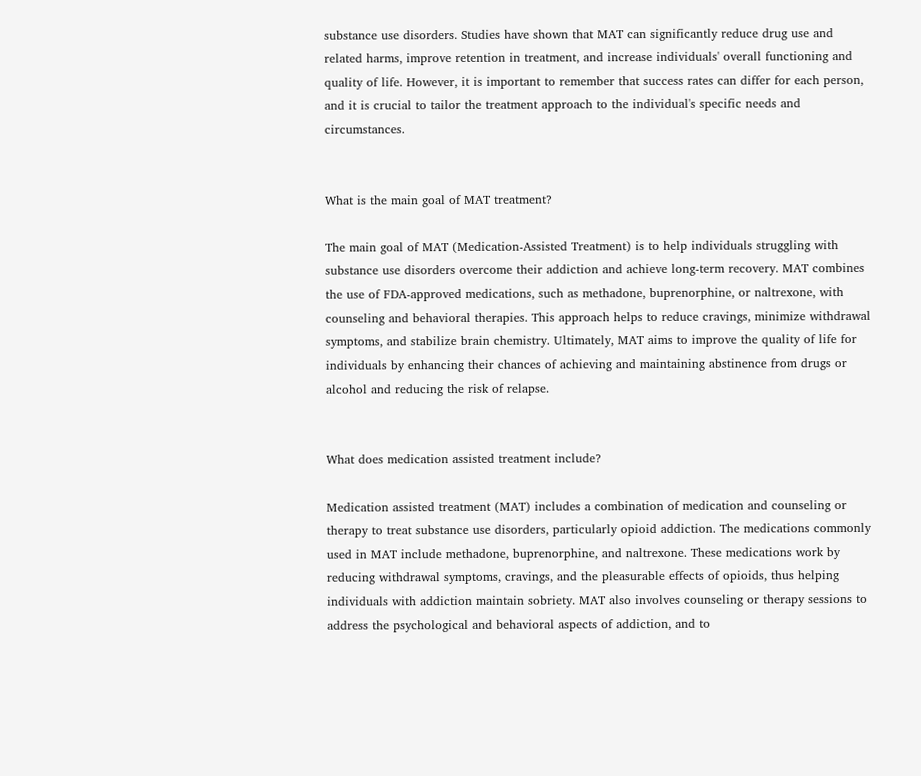substance use disorders. Studies have shown that MAT can significantly reduce drug use and related harms, improve retention in treatment, and increase individuals' overall functioning and quality of life. However, it is important to remember that success rates can differ for each person, and it is crucial to tailor the treatment approach to the individual's specific needs and circumstances.


What is the main goal of MAT treatment?

The main goal of MAT (Medication-Assisted Treatment) is to help individuals struggling with substance use disorders overcome their addiction and achieve long-term recovery. MAT combines the use of FDA-approved medications, such as methadone, buprenorphine, or naltrexone, with counseling and behavioral therapies. This approach helps to reduce cravings, minimize withdrawal symptoms, and stabilize brain chemistry. Ultimately, MAT aims to improve the quality of life for individuals by enhancing their chances of achieving and maintaining abstinence from drugs or alcohol and reducing the risk of relapse.


What does medication assisted treatment include?

Medication assisted treatment (MAT) includes a combination of medication and counseling or therapy to treat substance use disorders, particularly opioid addiction. The medications commonly used in MAT include methadone, buprenorphine, and naltrexone. These medications work by reducing withdrawal symptoms, cravings, and the pleasurable effects of opioids, thus helping individuals with addiction maintain sobriety. MAT also involves counseling or therapy sessions to address the psychological and behavioral aspects of addiction, and to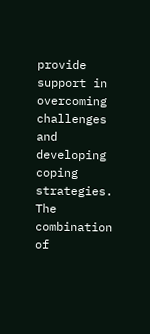provide support in overcoming challenges and developing coping strategies. The combination of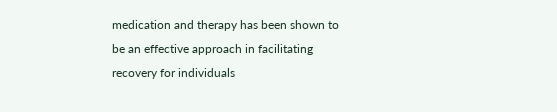medication and therapy has been shown to be an effective approach in facilitating recovery for individuals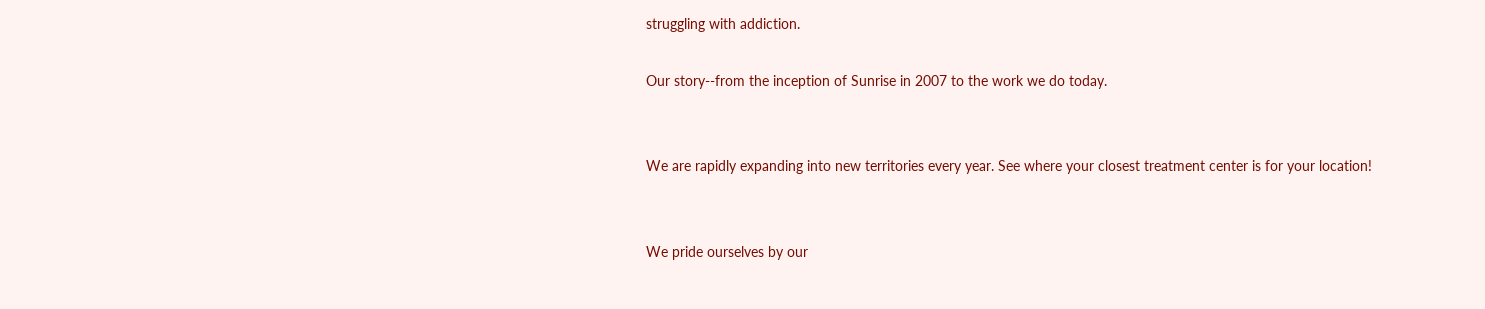struggling with addiction.

Our story--from the inception of Sunrise in 2007 to the work we do today.


We are rapidly expanding into new territories every year. See where your closest treatment center is for your location!


We pride ourselves by our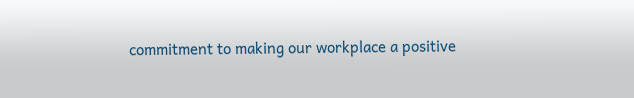commitment to making our workplace a positive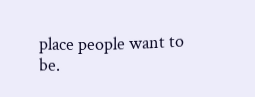place people want to be.